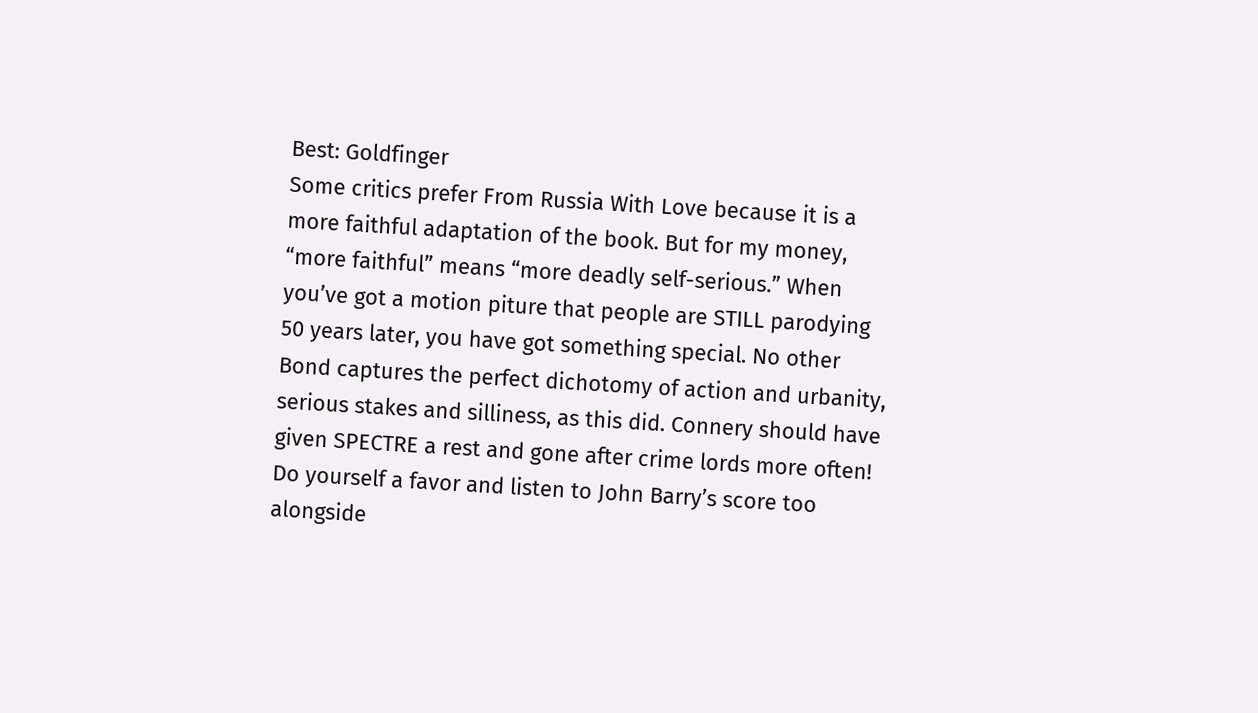Best: Goldfinger
Some critics prefer From Russia With Love because it is a more faithful adaptation of the book. But for my money, “more faithful” means “more deadly self-serious.” When you’ve got a motion piture that people are STILL parodying 50 years later, you have got something special. No other Bond captures the perfect dichotomy of action and urbanity, serious stakes and silliness, as this did. Connery should have given SPECTRE a rest and gone after crime lords more often! Do yourself a favor and listen to John Barry’s score too alongside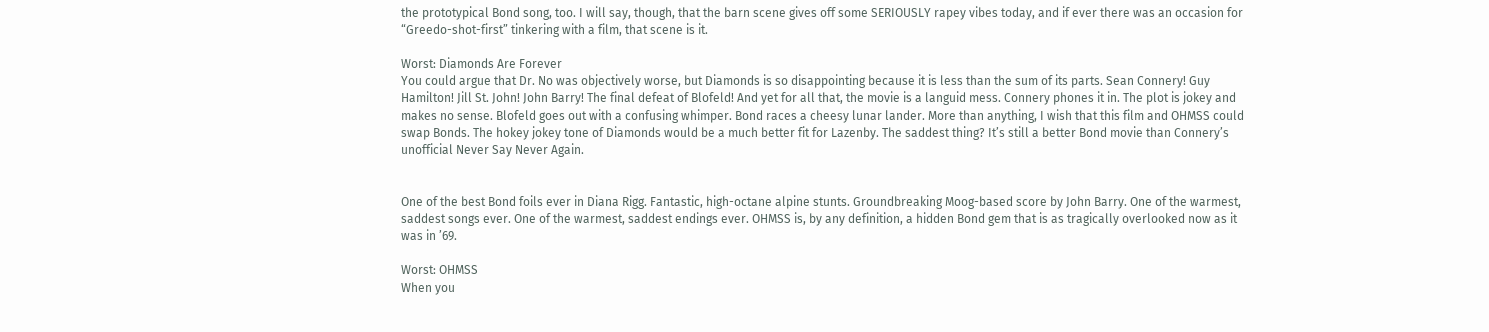the prototypical Bond song, too. I will say, though, that the barn scene gives off some SERIOUSLY rapey vibes today, and if ever there was an occasion for “Greedo-shot-first” tinkering with a film, that scene is it.

Worst: Diamonds Are Forever
You could argue that Dr. No was objectively worse, but Diamonds is so disappointing because it is less than the sum of its parts. Sean Connery! Guy Hamilton! Jill St. John! John Barry! The final defeat of Blofeld! And yet for all that, the movie is a languid mess. Connery phones it in. The plot is jokey and makes no sense. Blofeld goes out with a confusing whimper. Bond races a cheesy lunar lander. More than anything, I wish that this film and OHMSS could swap Bonds. The hokey jokey tone of Diamonds would be a much better fit for Lazenby. The saddest thing? It’s still a better Bond movie than Connery’s unofficial Never Say Never Again.


One of the best Bond foils ever in Diana Rigg. Fantastic, high-octane alpine stunts. Groundbreaking Moog-based score by John Barry. One of the warmest, saddest songs ever. One of the warmest, saddest endings ever. OHMSS is, by any definition, a hidden Bond gem that is as tragically overlooked now as it was in ’69.

Worst: OHMSS
When you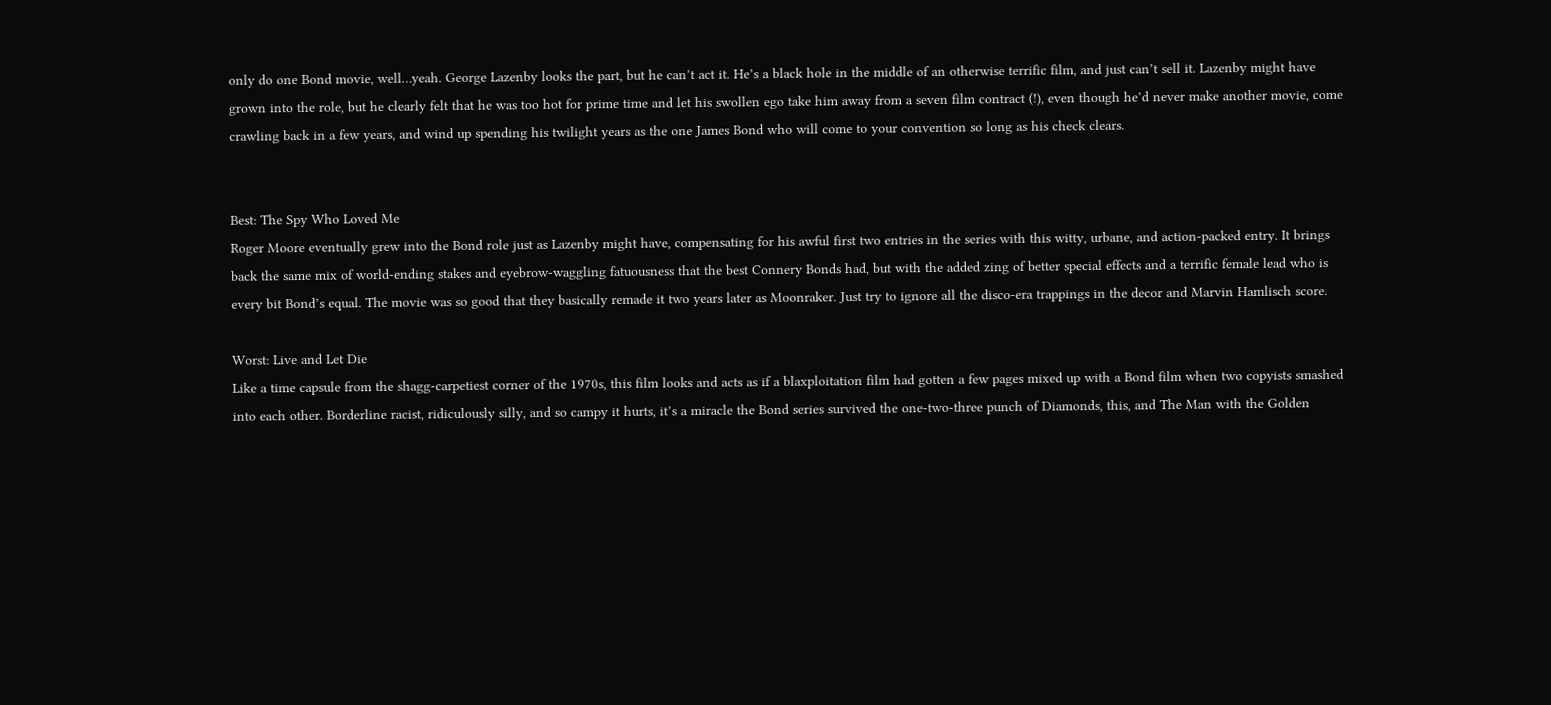only do one Bond movie, well…yeah. George Lazenby looks the part, but he can’t act it. He’s a black hole in the middle of an otherwise terrific film, and just can’t sell it. Lazenby might have grown into the role, but he clearly felt that he was too hot for prime time and let his swollen ego take him away from a seven film contract (!), even though he’d never make another movie, come crawling back in a few years, and wind up spending his twilight years as the one James Bond who will come to your convention so long as his check clears.


Best: The Spy Who Loved Me
Roger Moore eventually grew into the Bond role just as Lazenby might have, compensating for his awful first two entries in the series with this witty, urbane, and action-packed entry. It brings back the same mix of world-ending stakes and eyebrow-waggling fatuousness that the best Connery Bonds had, but with the added zing of better special effects and a terrific female lead who is every bit Bond’s equal. The movie was so good that they basically remade it two years later as Moonraker. Just try to ignore all the disco-era trappings in the decor and Marvin Hamlisch score.

Worst: Live and Let Die
Like a time capsule from the shagg-carpetiest corner of the 1970s, this film looks and acts as if a blaxploitation film had gotten a few pages mixed up with a Bond film when two copyists smashed into each other. Borderline racist, ridiculously silly, and so campy it hurts, it’s a miracle the Bond series survived the one-two-three punch of Diamonds, this, and The Man with the Golden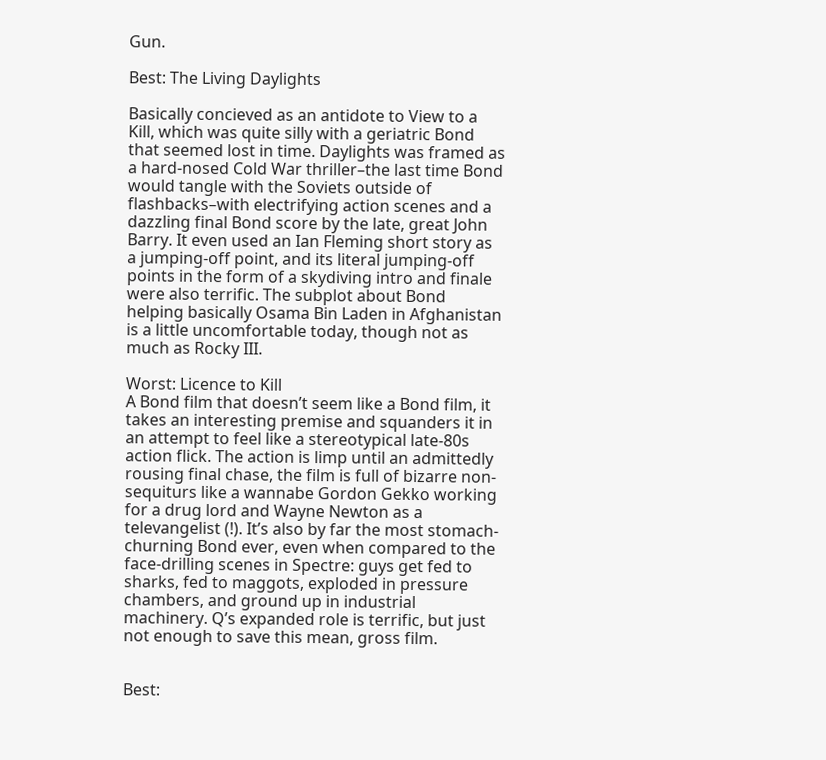Gun.

Best: The Living Daylights

Basically concieved as an antidote to View to a Kill, which was quite silly with a geriatric Bond that seemed lost in time. Daylights was framed as a hard-nosed Cold War thriller–the last time Bond would tangle with the Soviets outside of flashbacks–with electrifying action scenes and a dazzling final Bond score by the late, great John Barry. It even used an Ian Fleming short story as a jumping-off point, and its literal jumping-off points in the form of a skydiving intro and finale were also terrific. The subplot about Bond helping basically Osama Bin Laden in Afghanistan is a little uncomfortable today, though not as much as Rocky III.

Worst: Licence to Kill
A Bond film that doesn’t seem like a Bond film, it takes an interesting premise and squanders it in an attempt to feel like a stereotypical late-80s action flick. The action is limp until an admittedly rousing final chase, the film is full of bizarre non-sequiturs like a wannabe Gordon Gekko working for a drug lord and Wayne Newton as a televangelist (!). It’s also by far the most stomach-churning Bond ever, even when compared to the face-drilling scenes in Spectre: guys get fed to sharks, fed to maggots, exploded in pressure chambers, and ground up in industrial machinery. Q’s expanded role is terrific, but just not enough to save this mean, gross film.


Best: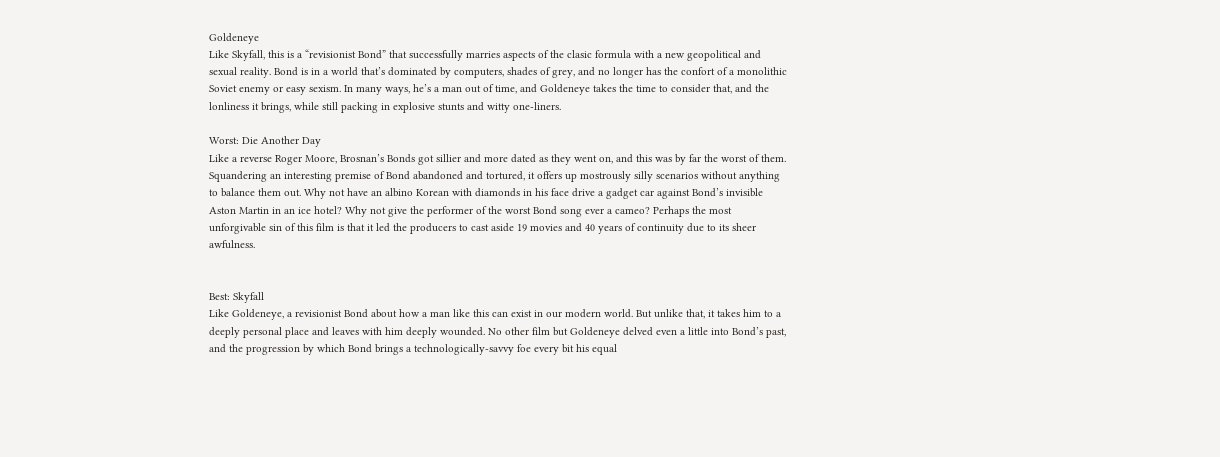Goldeneye
Like Skyfall, this is a “revisionist Bond” that successfully marries aspects of the clasic formula with a new geopolitical and sexual reality. Bond is in a world that’s dominated by computers, shades of grey, and no longer has the confort of a monolithic Soviet enemy or easy sexism. In many ways, he’s a man out of time, and Goldeneye takes the time to consider that, and the lonliness it brings, while still packing in explosive stunts and witty one-liners.

Worst: Die Another Day
Like a reverse Roger Moore, Brosnan’s Bonds got sillier and more dated as they went on, and this was by far the worst of them. Squandering an interesting premise of Bond abandoned and tortured, it offers up mostrously silly scenarios without anything to balance them out. Why not have an albino Korean with diamonds in his face drive a gadget car against Bond’s invisible Aston Martin in an ice hotel? Why not give the performer of the worst Bond song ever a cameo? Perhaps the most unforgivable sin of this film is that it led the producers to cast aside 19 movies and 40 years of continuity due to its sheer awfulness.


Best: Skyfall
Like Goldeneye, a revisionist Bond about how a man like this can exist in our modern world. But unlike that, it takes him to a deeply personal place and leaves with him deeply wounded. No other film but Goldeneye delved even a little into Bond’s past, and the progression by which Bond brings a technologically-savvy foe every bit his equal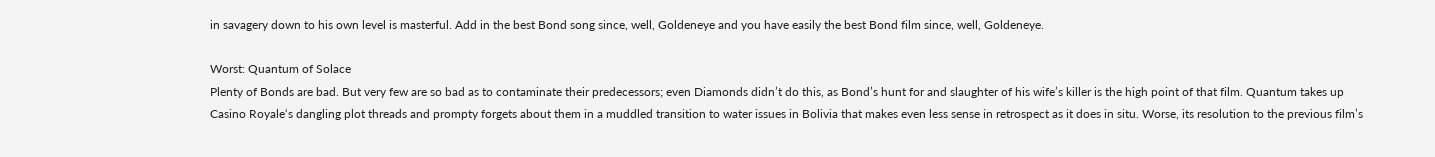in savagery down to his own level is masterful. Add in the best Bond song since, well, Goldeneye and you have easily the best Bond film since, well, Goldeneye.

Worst: Quantum of Solace
Plenty of Bonds are bad. But very few are so bad as to contaminate their predecessors; even Diamonds didn’t do this, as Bond’s hunt for and slaughter of his wife’s killer is the high point of that film. Quantum takes up Casino Royale‘s dangling plot threads and prompty forgets about them in a muddled transition to water issues in Bolivia that makes even less sense in retrospect as it does in situ. Worse, its resolution to the previous film’s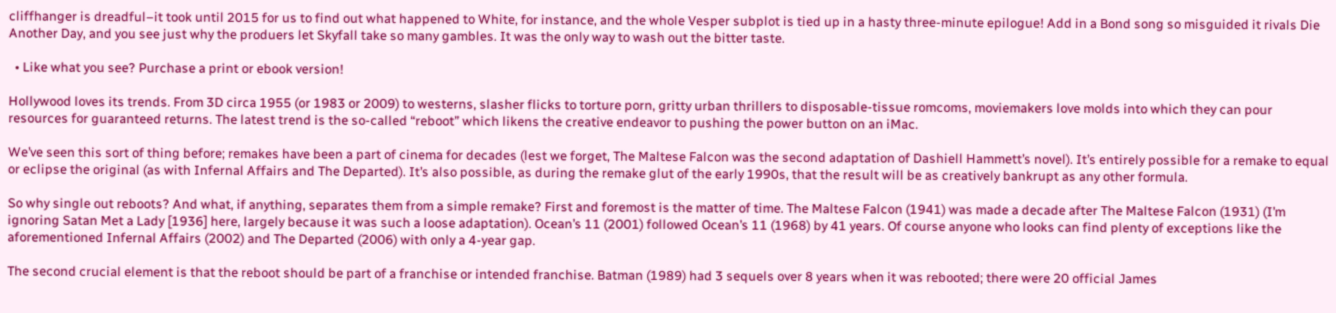cliffhanger is dreadful–it took until 2015 for us to find out what happened to White, for instance, and the whole Vesper subplot is tied up in a hasty three-minute epilogue! Add in a Bond song so misguided it rivals Die Another Day, and you see just why the produers let Skyfall take so many gambles. It was the only way to wash out the bitter taste.

  • Like what you see? Purchase a print or ebook version!

Hollywood loves its trends. From 3D circa 1955 (or 1983 or 2009) to westerns, slasher flicks to torture porn, gritty urban thrillers to disposable-tissue romcoms, moviemakers love molds into which they can pour resources for guaranteed returns. The latest trend is the so-called “reboot” which likens the creative endeavor to pushing the power button on an iMac.

We’ve seen this sort of thing before; remakes have been a part of cinema for decades (lest we forget, The Maltese Falcon was the second adaptation of Dashiell Hammett’s novel). It’s entirely possible for a remake to equal or eclipse the original (as with Infernal Affairs and The Departed). It’s also possible, as during the remake glut of the early 1990s, that the result will be as creatively bankrupt as any other formula.

So why single out reboots? And what, if anything, separates them from a simple remake? First and foremost is the matter of time. The Maltese Falcon (1941) was made a decade after The Maltese Falcon (1931) (I’m ignoring Satan Met a Lady [1936] here, largely because it was such a loose adaptation). Ocean’s 11 (2001) followed Ocean’s 11 (1968) by 41 years. Of course anyone who looks can find plenty of exceptions like the aforementioned Infernal Affairs (2002) and The Departed (2006) with only a 4-year gap.

The second crucial element is that the reboot should be part of a franchise or intended franchise. Batman (1989) had 3 sequels over 8 years when it was rebooted; there were 20 official James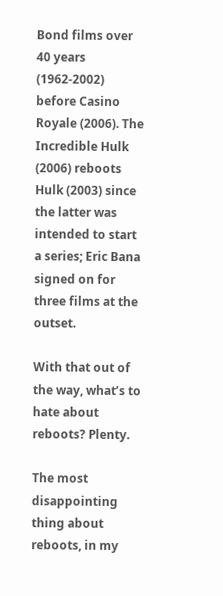Bond films over 40 years (1962-2002) before Casino Royale (2006). The Incredible Hulk (2006) reboots Hulk (2003) since the latter was intended to start a series; Eric Bana signed on for three films at the outset.

With that out of the way, what’s to hate about reboots? Plenty.

The most disappointing thing about reboots, in my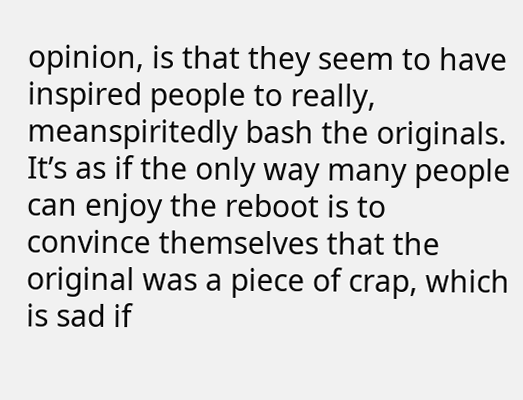opinion, is that they seem to have inspired people to really, meanspiritedly bash the originals. It’s as if the only way many people can enjoy the reboot is to convince themselves that the original was a piece of crap, which is sad if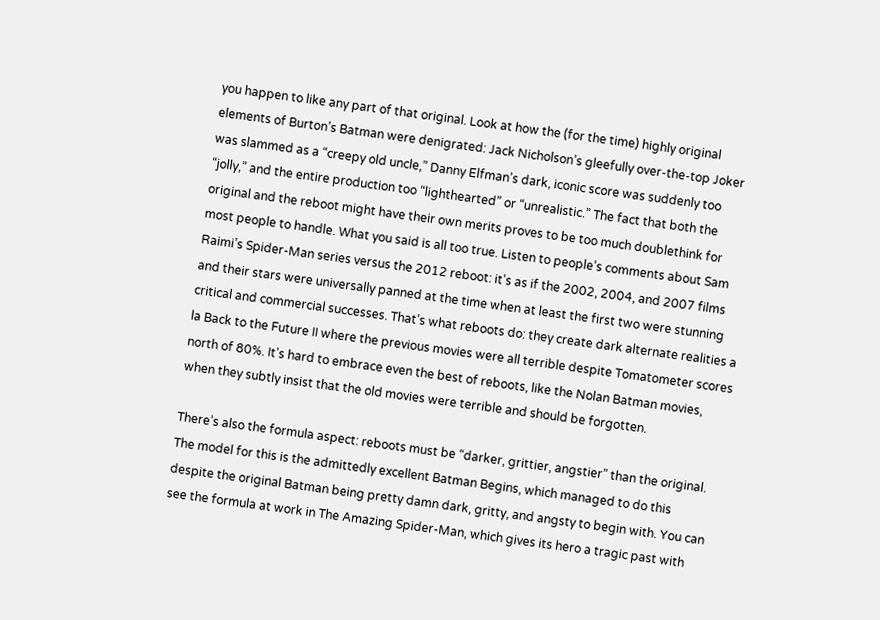you happen to like any part of that original. Look at how the (for the time) highly original elements of Burton’s Batman were denigrated: Jack Nicholson’s gleefully over-the-top Joker was slammed as a “creepy old uncle,” Danny Elfman’s dark, iconic score was suddenly too “jolly,” and the entire production too “lighthearted” or “unrealistic.” The fact that both the original and the reboot might have their own merits proves to be too much doublethink for most people to handle. What you said is all too true. Listen to people’s comments about Sam Raimi’s Spider-Man series versus the 2012 reboot: it’s as if the 2002, 2004, and 2007 films and their stars were universally panned at the time when at least the first two were stunning critical and commercial successes. That’s what reboots do: they create dark alternate realities a la Back to the Future II where the previous movies were all terrible despite Tomatometer scores north of 80%. It’s hard to embrace even the best of reboots, like the Nolan Batman movies, when they subtly insist that the old movies were terrible and should be forgotten.

There’s also the formula aspect: reboots must be “darker, grittier, angstier” than the original. The model for this is the admittedly excellent Batman Begins, which managed to do this despite the original Batman being pretty damn dark, gritty, and angsty to begin with. You can see the formula at work in The Amazing Spider-Man, which gives its hero a tragic past with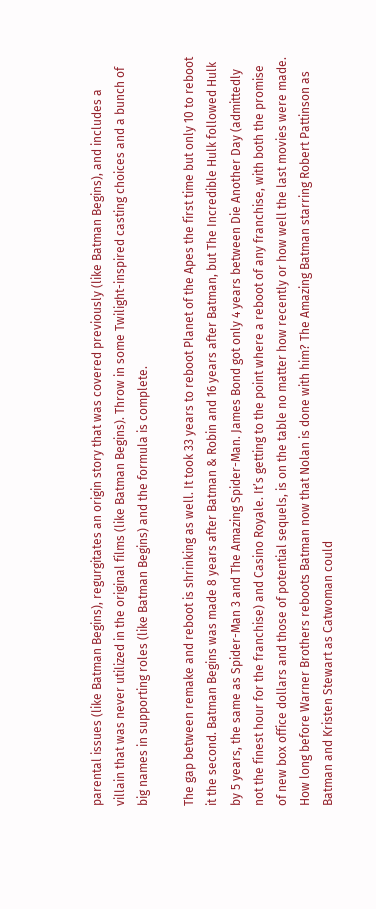parental issues (like Batman Begins), regurgitates an origin story that was covered previously (like Batman Begins), and includes a villain that was never utilized in the original films (like Batman Begins). Throw in some Twilight-inspired casting choices and a bunch of big names in supporting roles (like Batman Begins) and the formula is complete.

The gap between remake and reboot is shrinking as well. It took 33 years to reboot Planet of the Apes the first time but only 10 to reboot it the second. Batman Begins was made 8 years after Batman & Robin and 16 years after Batman, but The Incredible Hulk followed Hulk by 5 years, the same as Spider-Man 3 and The Amazing Spider-Man. James Bond got only 4 years between Die Another Day (admittedly not the finest hour for the franchise) and Casino Royale. It’s getting to the point where a reboot of any franchise, with both the promise of new box office dollars and those of potential sequels, is on the table no matter how recently or how well the last movies were made. How long before Warner Brothers reboots Batman now that Nolan is done with him? The Amazing Batman starring Robert Pattinson as Batman and Kristen Stewart as Catwoman could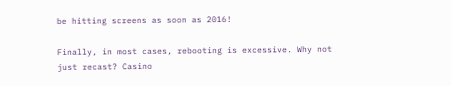be hitting screens as soon as 2016!

Finally, in most cases, rebooting is excessive. Why not just recast? Casino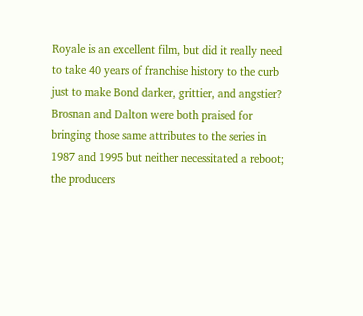Royale is an excellent film, but did it really need to take 40 years of franchise history to the curb just to make Bond darker, grittier, and angstier? Brosnan and Dalton were both praised for bringing those same attributes to the series in 1987 and 1995 but neither necessitated a reboot; the producers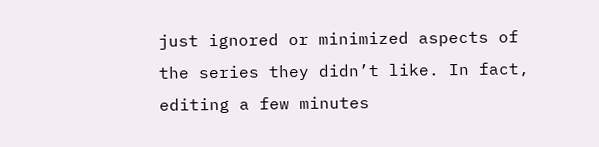just ignored or minimized aspects of the series they didn’t like. In fact, editing a few minutes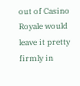out of Casino Royale would leave it pretty firmly in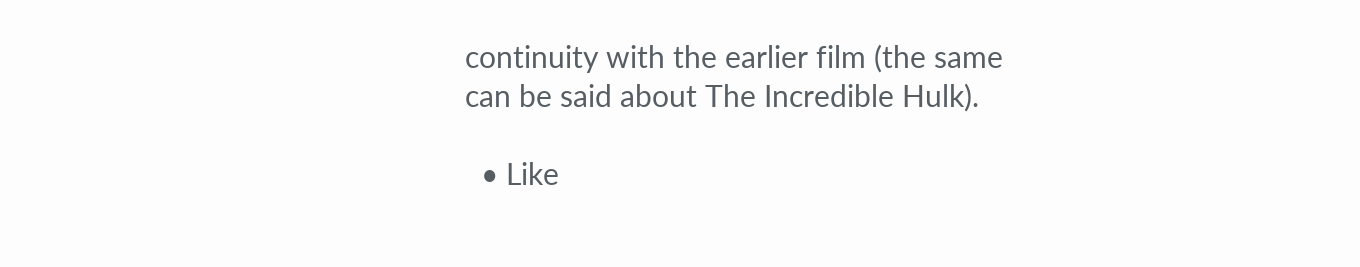continuity with the earlier film (the same can be said about The Incredible Hulk).

  • Like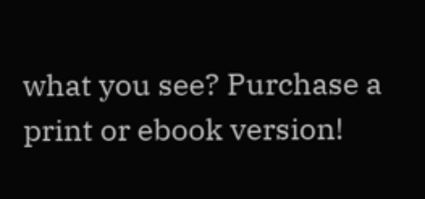what you see? Purchase a print or ebook version!